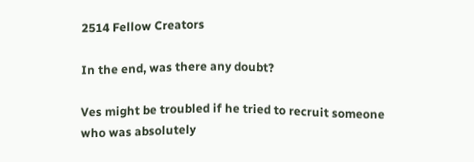2514 Fellow Creators

In the end, was there any doubt?

Ves might be troubled if he tried to recruit someone who was absolutely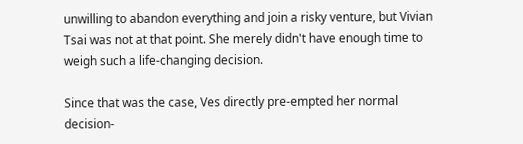unwilling to abandon everything and join a risky venture, but Vivian Tsai was not at that point. She merely didn't have enough time to weigh such a life-changing decision.

Since that was the case, Ves directly pre-empted her normal decision-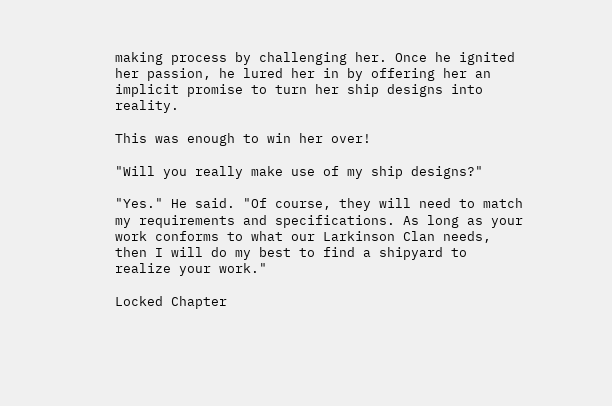making process by challenging her. Once he ignited her passion, he lured her in by offering her an implicit promise to turn her ship designs into reality.

This was enough to win her over!

"Will you really make use of my ship designs?"

"Yes." He said. "Of course, they will need to match my requirements and specifications. As long as your work conforms to what our Larkinson Clan needs, then I will do my best to find a shipyard to realize your work."

Locked Chapter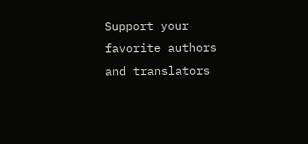Support your favorite authors and translators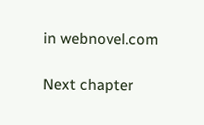in webnovel.com

Next chapter